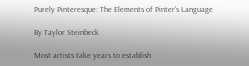Purely Pinteresque: The Elements of Pinter's Language

By Taylor Steinbeck

Most artists take years to establish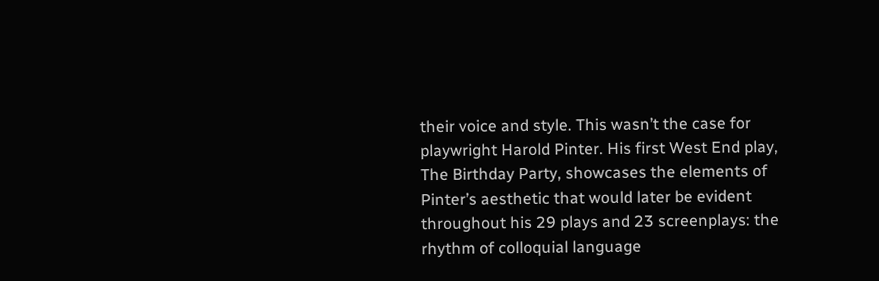their voice and style. This wasn’t the case for playwright Harold Pinter. His first West End play, The Birthday Party, showcases the elements of Pinter’s aesthetic that would later be evident throughout his 29 plays and 23 screenplays: the rhythm of colloquial language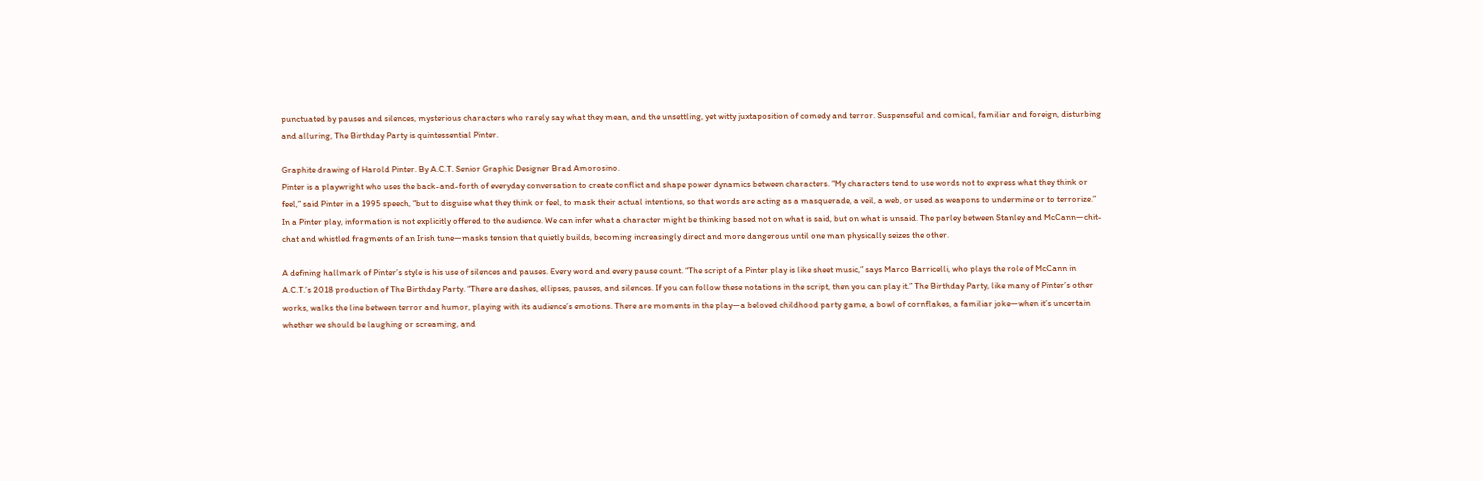punctuated by pauses and silences, mysterious characters who rarely say what they mean, and the unsettling, yet witty juxtaposition of comedy and terror. Suspenseful and comical, familiar and foreign, disturbing and alluring, The Birthday Party is quintessential Pinter.

Graphite drawing of Harold Pinter. By A.C.T. Senior Graphic Designer Brad Amorosino.
Pinter is a playwright who uses the back-and-forth of everyday conversation to create conflict and shape power dynamics between characters. “My characters tend to use words not to express what they think or feel,” said Pinter in a 1995 speech, “but to disguise what they think or feel, to mask their actual intentions, so that words are acting as a masquerade, a veil, a web, or used as weapons to undermine or to terrorize.” In a Pinter play, information is not explicitly offered to the audience. We can infer what a character might be thinking based not on what is said, but on what is unsaid. The parley between Stanley and McCann—chit-chat and whistled fragments of an Irish tune—masks tension that quietly builds, becoming increasingly direct and more dangerous until one man physically seizes the other.

A defining hallmark of Pinter’s style is his use of silences and pauses. Every word and every pause count. “The script of a Pinter play is like sheet music,” says Marco Barricelli, who plays the role of McCann in A.C.T.’s 2018 production of The Birthday Party. “There are dashes, ellipses, pauses, and silences. If you can follow these notations in the script, then you can play it.” The Birthday Party, like many of Pinter’s other works, walks the line between terror and humor, playing with its audience’s emotions. There are moments in the play—a beloved childhood party game, a bowl of cornflakes, a familiar joke—when it’s uncertain whether we should be laughing or screaming, and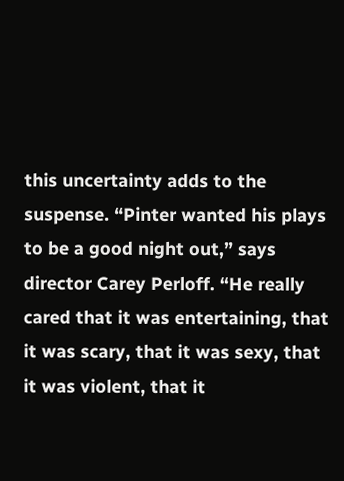this uncertainty adds to the suspense. “Pinter wanted his plays to be a good night out,” says director Carey Perloff. “He really cared that it was entertaining, that it was scary, that it was sexy, that it was violent, that it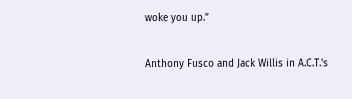woke you up.”

Anthony Fusco and Jack Willis in A.C.T.'s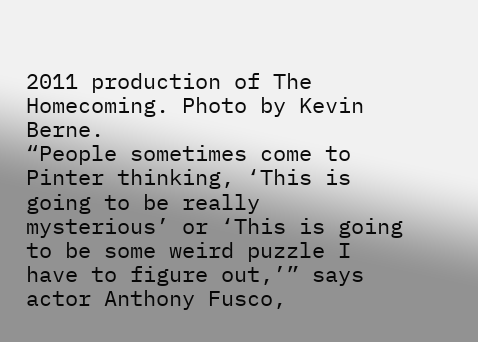2011 production of The Homecoming. Photo by Kevin Berne.
“People sometimes come to Pinter thinking, ‘This is going to be really mysterious’ or ‘This is going to be some weird puzzle I have to figure out,’” says actor Anthony Fusco,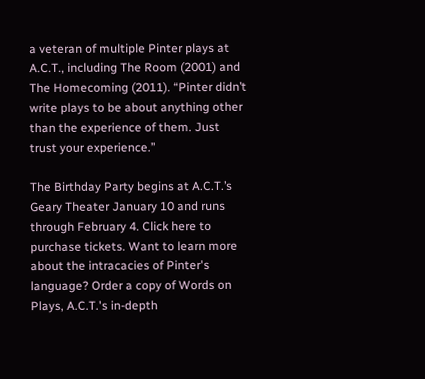a veteran of multiple Pinter plays at A.C.T., including The Room (2001) and The Homecoming (2011). “Pinter didn’t write plays to be about anything other than the experience of them. Just trust your experience.”

The Birthday Party begins at A.C.T.’s Geary Theater January 10 and runs through February 4. Click here to purchase tickets. Want to learn more about the intracacies of Pinter's language? Order a copy of Words on Plays, A.C.T.'s in-depth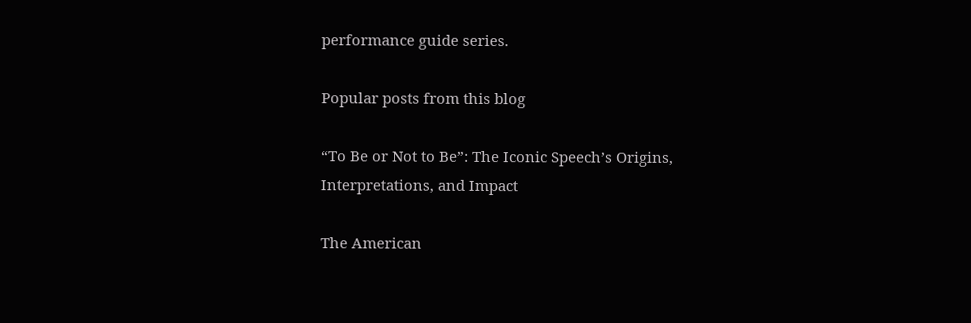performance guide series.

Popular posts from this blog

“To Be or Not to Be”: The Iconic Speech’s Origins, Interpretations, and Impact

The American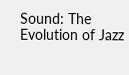Sound: The Evolution of Jazz